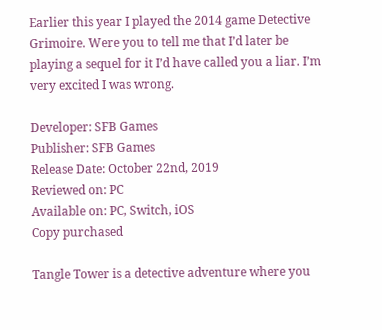Earlier this year I played the 2014 game Detective Grimoire. Were you to tell me that I’d later be playing a sequel for it I’d have called you a liar. I’m very excited I was wrong.

Developer: SFB Games
Publisher: SFB Games
Release Date: October 22nd, 2019
Reviewed on: PC
Available on: PC, Switch, iOS
Copy purchased

Tangle Tower is a detective adventure where you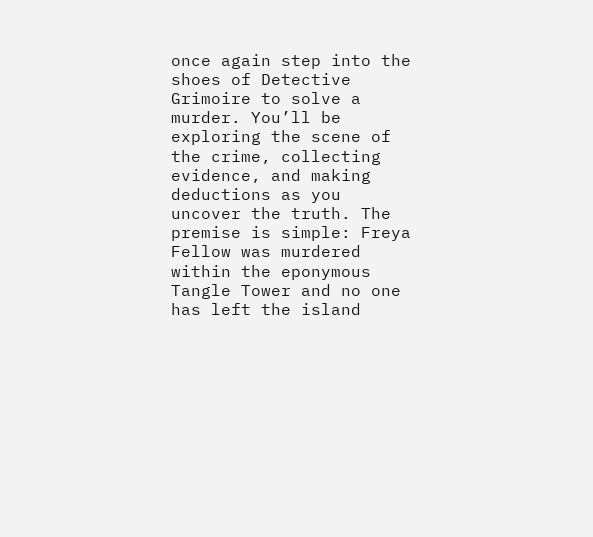once again step into the shoes of Detective Grimoire to solve a murder. You’ll be exploring the scene of the crime, collecting evidence, and making deductions as you uncover the truth. The premise is simple: Freya Fellow was murdered within the eponymous Tangle Tower and no one has left the island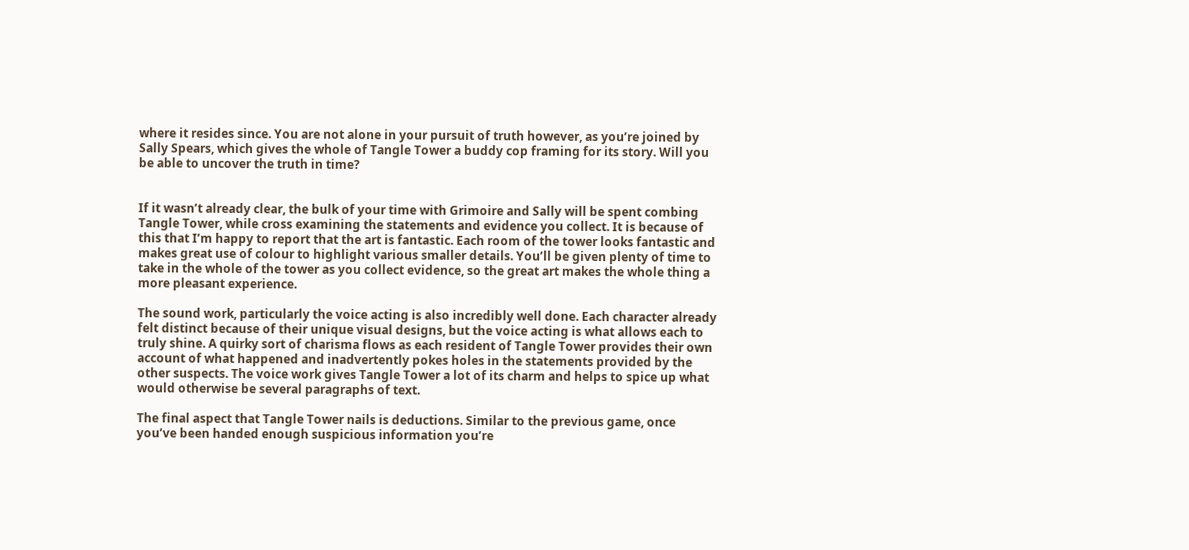where it resides since. You are not alone in your pursuit of truth however, as you’re joined by Sally Spears, which gives the whole of Tangle Tower a buddy cop framing for its story. Will you be able to uncover the truth in time?


If it wasn’t already clear, the bulk of your time with Grimoire and Sally will be spent combing Tangle Tower, while cross examining the statements and evidence you collect. It is because of this that I’m happy to report that the art is fantastic. Each room of the tower looks fantastic and makes great use of colour to highlight various smaller details. You’ll be given plenty of time to take in the whole of the tower as you collect evidence, so the great art makes the whole thing a more pleasant experience.

The sound work, particularly the voice acting is also incredibly well done. Each character already felt distinct because of their unique visual designs, but the voice acting is what allows each to truly shine. A quirky sort of charisma flows as each resident of Tangle Tower provides their own account of what happened and inadvertently pokes holes in the statements provided by the other suspects. The voice work gives Tangle Tower a lot of its charm and helps to spice up what would otherwise be several paragraphs of text.

The final aspect that Tangle Tower nails is deductions. Similar to the previous game, once you’ve been handed enough suspicious information you’re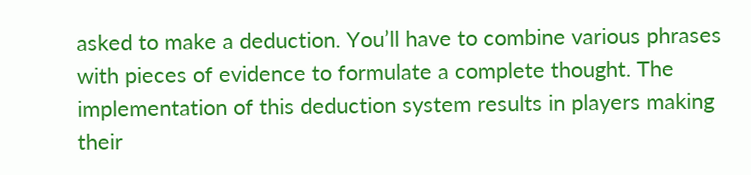asked to make a deduction. You’ll have to combine various phrases with pieces of evidence to formulate a complete thought. The implementation of this deduction system results in players making their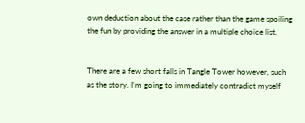own deduction about the case rather than the game spoiling the fun by providing the answer in a multiple choice list.


There are a few short falls in Tangle Tower however, such as the story. I’m going to immediately contradict myself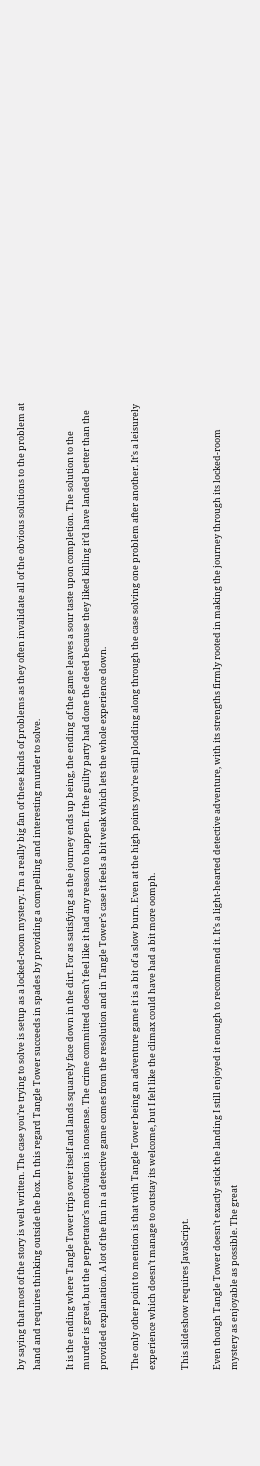by saying that most of the story is well written. The case you’re trying to solve is setup as a locked-room mystery. I’m a really big fan of these kinds of problems as they often invalidate all of the obvious solutions to the problem at hand and requires thinking outside the box. In this regard Tangle Tower succeeds in spades by providing a compelling and interesting murder to solve.

It is the ending where Tangle Tower trips over itself and lands squarely face down in the dirt. For as satisfying as the journey ends up being, the ending of the game leaves a sour taste upon completion. The solution to the murder is great, but the perpetrator’s motivation is nonsense. The crime committed doesn’t feel like it had any reason to happen. If the guilty party had done the deed because they liked killing it’d have landed better than the provided explanation. A lot of the fun in a detective game comes from the resolution and in Tangle Tower’s case it feels a bit weak which lets the whole experience down.

The only other point to mention is that with Tangle Tower being an adventure game it is a bit of a slow burn. Even at the high points you’re still plodding along through the case solving one problem after another. It’s a leisurely experience which doesn’t manage to outstay its welcome, but I felt like the climax could have had a bit more oomph.

This slideshow requires JavaScript.

Even though Tangle Tower doesn’t exactly stick the landing I still enjoyed it enough to recommend it. It’s a light-hearted detective adventure, with its strengths firmly rooted in making the journey through its locked-room mystery as enjoyable as possible. The great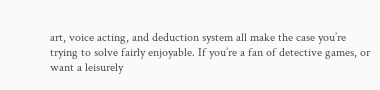art, voice acting, and deduction system all make the case you’re trying to solve fairly enjoyable. If you’re a fan of detective games, or want a leisurely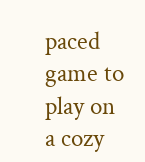paced game to play on a cozy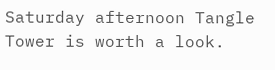Saturday afternoon Tangle Tower is worth a look.